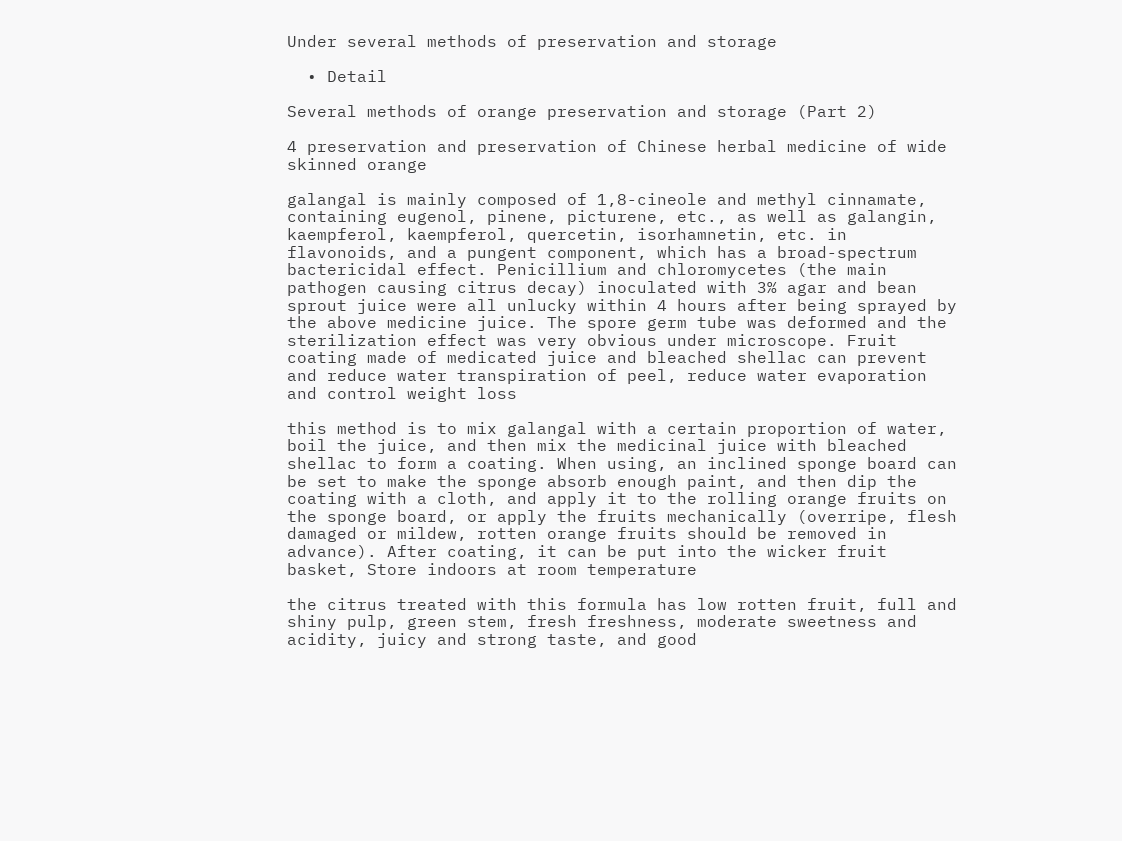Under several methods of preservation and storage

  • Detail

Several methods of orange preservation and storage (Part 2)

4 preservation and preservation of Chinese herbal medicine of wide skinned orange

galangal is mainly composed of 1,8-cineole and methyl cinnamate, containing eugenol, pinene, picturene, etc., as well as galangin, kaempferol, kaempferol, quercetin, isorhamnetin, etc. in flavonoids, and a pungent component, which has a broad-spectrum bactericidal effect. Penicillium and chloromycetes (the main pathogen causing citrus decay) inoculated with 3% agar and bean sprout juice were all unlucky within 4 hours after being sprayed by the above medicine juice. The spore germ tube was deformed and the sterilization effect was very obvious under microscope. Fruit coating made of medicated juice and bleached shellac can prevent and reduce water transpiration of peel, reduce water evaporation and control weight loss

this method is to mix galangal with a certain proportion of water, boil the juice, and then mix the medicinal juice with bleached shellac to form a coating. When using, an inclined sponge board can be set to make the sponge absorb enough paint, and then dip the coating with a cloth, and apply it to the rolling orange fruits on the sponge board, or apply the fruits mechanically (overripe, flesh damaged or mildew, rotten orange fruits should be removed in advance). After coating, it can be put into the wicker fruit basket, Store indoors at room temperature

the citrus treated with this formula has low rotten fruit, full and shiny pulp, green stem, fresh freshness, moderate sweetness and acidity, juicy and strong taste, and good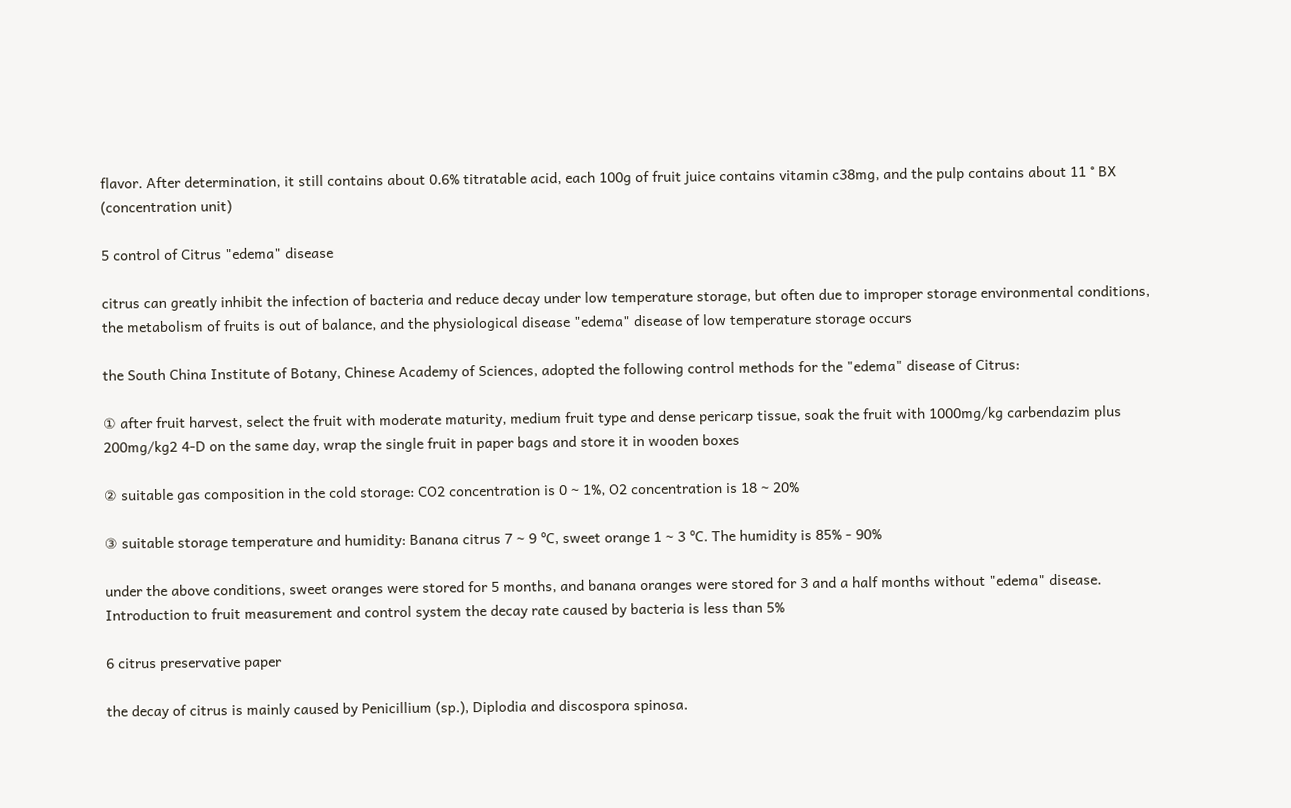flavor. After determination, it still contains about 0.6% titratable acid, each 100g of fruit juice contains vitamin c38mg, and the pulp contains about 11 ° BX (concentration unit)

5 control of Citrus "edema" disease

citrus can greatly inhibit the infection of bacteria and reduce decay under low temperature storage, but often due to improper storage environmental conditions, the metabolism of fruits is out of balance, and the physiological disease "edema" disease of low temperature storage occurs

the South China Institute of Botany, Chinese Academy of Sciences, adopted the following control methods for the "edema" disease of Citrus:

① after fruit harvest, select the fruit with moderate maturity, medium fruit type and dense pericarp tissue, soak the fruit with 1000mg/kg carbendazim plus 200mg/kg2 4-D on the same day, wrap the single fruit in paper bags and store it in wooden boxes

② suitable gas composition in the cold storage: CO2 concentration is 0 ~ 1%, O2 concentration is 18 ~ 20%

③ suitable storage temperature and humidity: Banana citrus 7 ~ 9 ℃, sweet orange 1 ~ 3 ℃. The humidity is 85% - 90%

under the above conditions, sweet oranges were stored for 5 months, and banana oranges were stored for 3 and a half months without "edema" disease. Introduction to fruit measurement and control system the decay rate caused by bacteria is less than 5%

6 citrus preservative paper

the decay of citrus is mainly caused by Penicillium (sp.), Diplodia and discospora spinosa.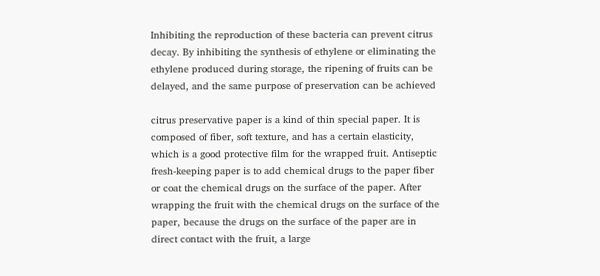Inhibiting the reproduction of these bacteria can prevent citrus decay. By inhibiting the synthesis of ethylene or eliminating the ethylene produced during storage, the ripening of fruits can be delayed, and the same purpose of preservation can be achieved

citrus preservative paper is a kind of thin special paper. It is composed of fiber, soft texture, and has a certain elasticity, which is a good protective film for the wrapped fruit. Antiseptic fresh-keeping paper is to add chemical drugs to the paper fiber or coat the chemical drugs on the surface of the paper. After wrapping the fruit with the chemical drugs on the surface of the paper, because the drugs on the surface of the paper are in direct contact with the fruit, a large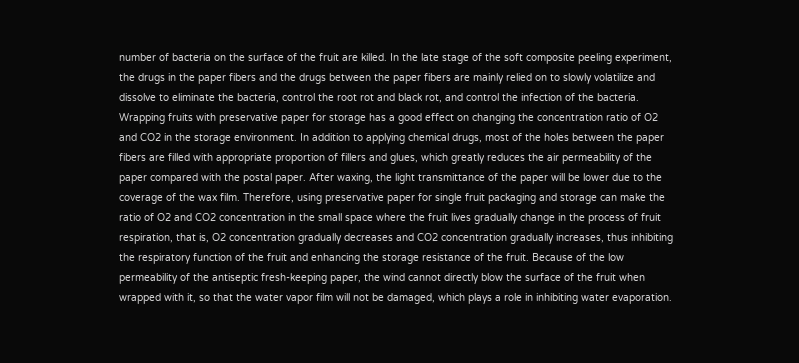number of bacteria on the surface of the fruit are killed. In the late stage of the soft composite peeling experiment, the drugs in the paper fibers and the drugs between the paper fibers are mainly relied on to slowly volatilize and dissolve to eliminate the bacteria, control the root rot and black rot, and control the infection of the bacteria. Wrapping fruits with preservative paper for storage has a good effect on changing the concentration ratio of O2 and CO2 in the storage environment. In addition to applying chemical drugs, most of the holes between the paper fibers are filled with appropriate proportion of fillers and glues, which greatly reduces the air permeability of the paper compared with the postal paper. After waxing, the light transmittance of the paper will be lower due to the coverage of the wax film. Therefore, using preservative paper for single fruit packaging and storage can make the ratio of O2 and CO2 concentration in the small space where the fruit lives gradually change in the process of fruit respiration, that is, O2 concentration gradually decreases and CO2 concentration gradually increases, thus inhibiting the respiratory function of the fruit and enhancing the storage resistance of the fruit. Because of the low permeability of the antiseptic fresh-keeping paper, the wind cannot directly blow the surface of the fruit when wrapped with it, so that the water vapor film will not be damaged, which plays a role in inhibiting water evaporation.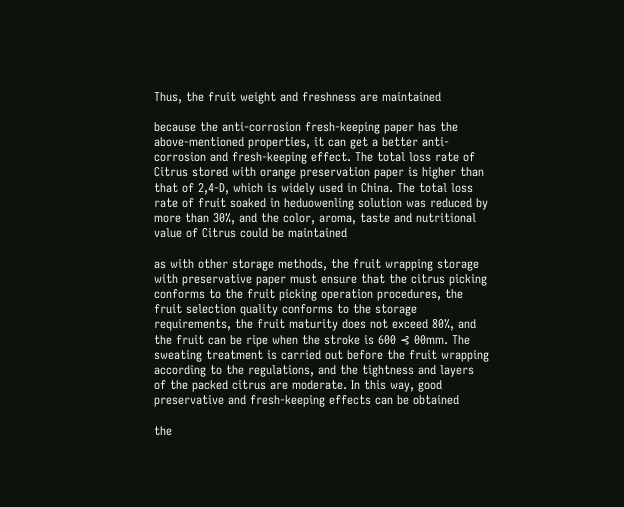Thus, the fruit weight and freshness are maintained

because the anti-corrosion fresh-keeping paper has the above-mentioned properties, it can get a better anti-corrosion and fresh-keeping effect. The total loss rate of Citrus stored with orange preservation paper is higher than that of 2,4-D, which is widely used in China. The total loss rate of fruit soaked in heduowenling solution was reduced by more than 30%, and the color, aroma, taste and nutritional value of Citrus could be maintained

as with other storage methods, the fruit wrapping storage with preservative paper must ensure that the citrus picking conforms to the fruit picking operation procedures, the fruit selection quality conforms to the storage requirements, the fruit maturity does not exceed 80%, and the fruit can be ripe when the stroke is 600 ⊰ 00mm. The sweating treatment is carried out before the fruit wrapping according to the regulations, and the tightness and layers of the packed citrus are moderate. In this way, good preservative and fresh-keeping effects can be obtained

the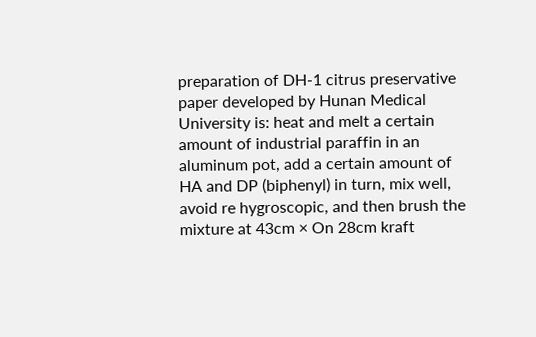preparation of DH-1 citrus preservative paper developed by Hunan Medical University is: heat and melt a certain amount of industrial paraffin in an aluminum pot, add a certain amount of HA and DP (biphenyl) in turn, mix well, avoid re hygroscopic, and then brush the mixture at 43cm × On 28cm kraft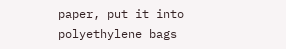paper, put it into polyethylene bags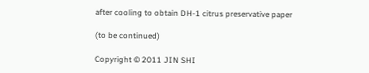after cooling to obtain DH-1 citrus preservative paper

(to be continued)

Copyright © 2011 JIN SHI